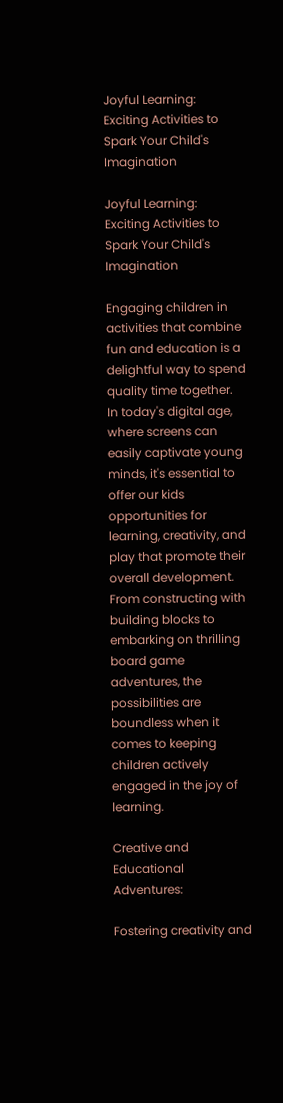Joyful Learning: Exciting Activities to Spark Your Child's Imagination

Joyful Learning: Exciting Activities to Spark Your Child's Imagination

Engaging children in activities that combine fun and education is a delightful way to spend quality time together. In today's digital age, where screens can easily captivate young minds, it's essential to offer our kids opportunities for learning, creativity, and play that promote their overall development. From constructing with building blocks to embarking on thrilling board game adventures, the possibilities are boundless when it comes to keeping children actively engaged in the joy of learning.

Creative and Educational Adventures:

Fostering creativity and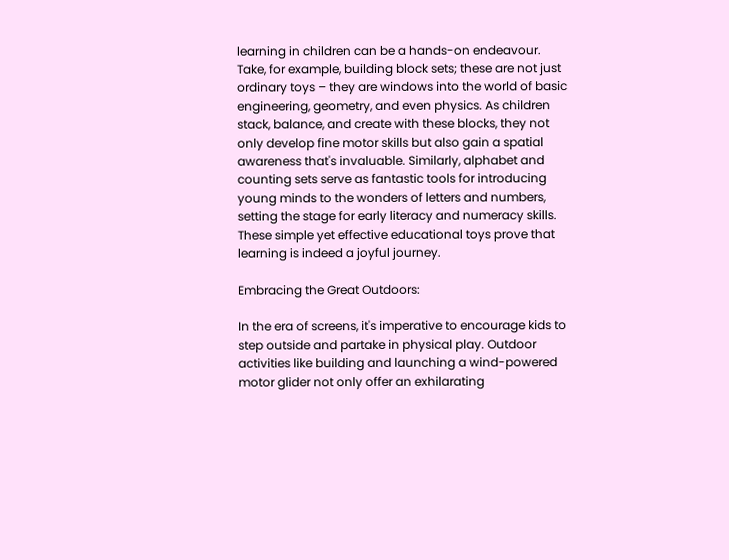learning in children can be a hands-on endeavour. Take, for example, building block sets; these are not just ordinary toys – they are windows into the world of basic engineering, geometry, and even physics. As children stack, balance, and create with these blocks, they not only develop fine motor skills but also gain a spatial awareness that's invaluable. Similarly, alphabet and counting sets serve as fantastic tools for introducing young minds to the wonders of letters and numbers, setting the stage for early literacy and numeracy skills. These simple yet effective educational toys prove that learning is indeed a joyful journey.

Embracing the Great Outdoors:

In the era of screens, it's imperative to encourage kids to step outside and partake in physical play. Outdoor activities like building and launching a wind-powered motor glider not only offer an exhilarating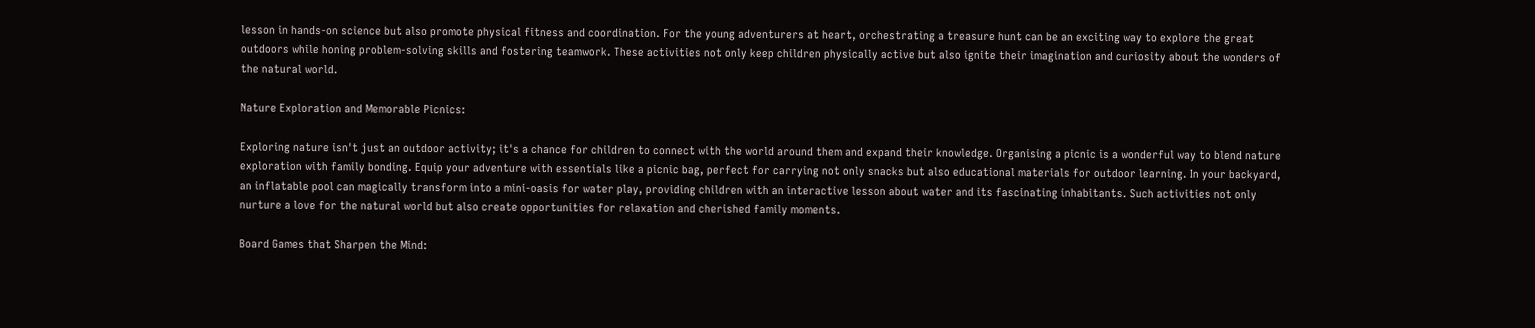lesson in hands-on science but also promote physical fitness and coordination. For the young adventurers at heart, orchestrating a treasure hunt can be an exciting way to explore the great outdoors while honing problem-solving skills and fostering teamwork. These activities not only keep children physically active but also ignite their imagination and curiosity about the wonders of the natural world.

Nature Exploration and Memorable Picnics:

Exploring nature isn't just an outdoor activity; it's a chance for children to connect with the world around them and expand their knowledge. Organising a picnic is a wonderful way to blend nature exploration with family bonding. Equip your adventure with essentials like a picnic bag, perfect for carrying not only snacks but also educational materials for outdoor learning. In your backyard, an inflatable pool can magically transform into a mini-oasis for water play, providing children with an interactive lesson about water and its fascinating inhabitants. Such activities not only nurture a love for the natural world but also create opportunities for relaxation and cherished family moments.

Board Games that Sharpen the Mind: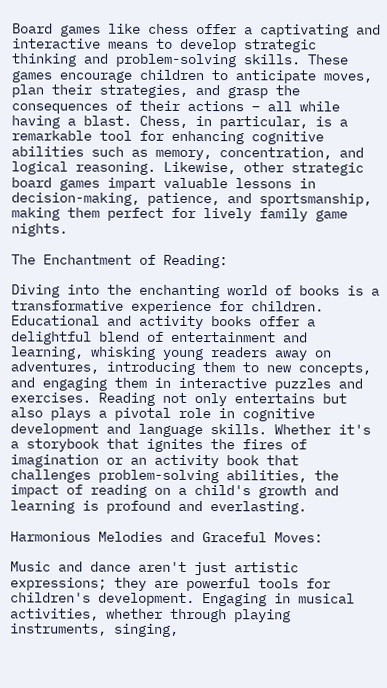Board games like chess offer a captivating and interactive means to develop strategic thinking and problem-solving skills. These games encourage children to anticipate moves, plan their strategies, and grasp the consequences of their actions – all while having a blast. Chess, in particular, is a remarkable tool for enhancing cognitive abilities such as memory, concentration, and logical reasoning. Likewise, other strategic board games impart valuable lessons in decision-making, patience, and sportsmanship, making them perfect for lively family game nights.

The Enchantment of Reading:

Diving into the enchanting world of books is a transformative experience for children. Educational and activity books offer a delightful blend of entertainment and learning, whisking young readers away on adventures, introducing them to new concepts, and engaging them in interactive puzzles and exercises. Reading not only entertains but also plays a pivotal role in cognitive development and language skills. Whether it's a storybook that ignites the fires of imagination or an activity book that challenges problem-solving abilities, the impact of reading on a child's growth and learning is profound and everlasting.

Harmonious Melodies and Graceful Moves:

Music and dance aren't just artistic expressions; they are powerful tools for children's development. Engaging in musical activities, whether through playing instruments, singing,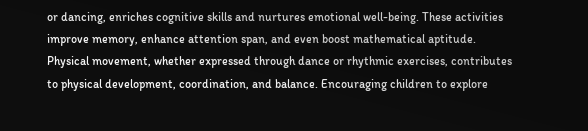or dancing, enriches cognitive skills and nurtures emotional well-being. These activities improve memory, enhance attention span, and even boost mathematical aptitude. Physical movement, whether expressed through dance or rhythmic exercises, contributes to physical development, coordination, and balance. Encouraging children to explore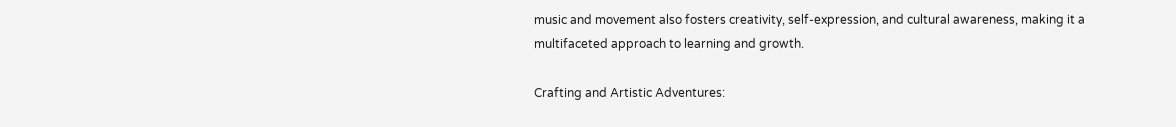music and movement also fosters creativity, self-expression, and cultural awareness, making it a multifaceted approach to learning and growth.

Crafting and Artistic Adventures: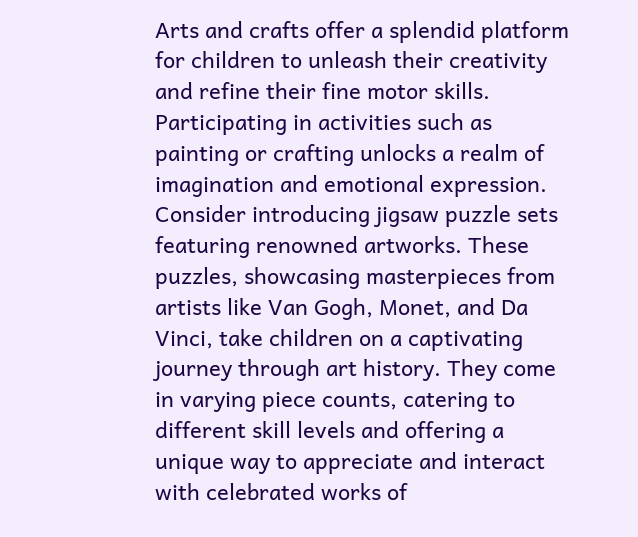Arts and crafts offer a splendid platform for children to unleash their creativity and refine their fine motor skills. Participating in activities such as painting or crafting unlocks a realm of imagination and emotional expression. Consider introducing jigsaw puzzle sets featuring renowned artworks. These puzzles, showcasing masterpieces from artists like Van Gogh, Monet, and Da Vinci, take children on a captivating journey through art history. They come in varying piece counts, catering to different skill levels and offering a unique way to appreciate and interact with celebrated works of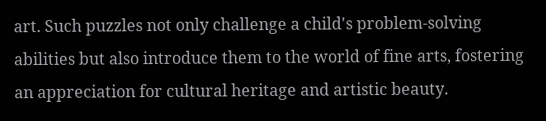art. Such puzzles not only challenge a child's problem-solving abilities but also introduce them to the world of fine arts, fostering an appreciation for cultural heritage and artistic beauty.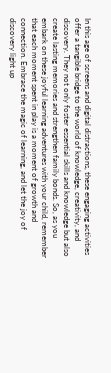In this age of screens and digital distractions, these engaging activities offer a tangible bridge to the world of knowledge, creativity, and discovery. They not only foster essential skills and knowledge but also create lasting memories and strengthen family bonds. So, as you embark on these joyful learning adventures with your child, remember that each moment spent in play is a moment of growth and connection. Embrace the magic of learning, and let the joy of discovery light up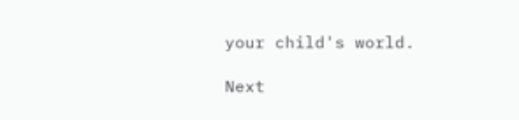your child's world.

Next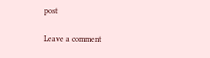post

Leave a comment